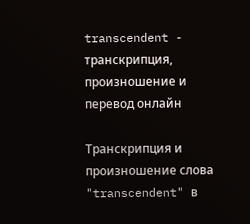transcendent - транскрипция, произношение и перевод онлайн

Транскрипция и произношение слова "transcendent" в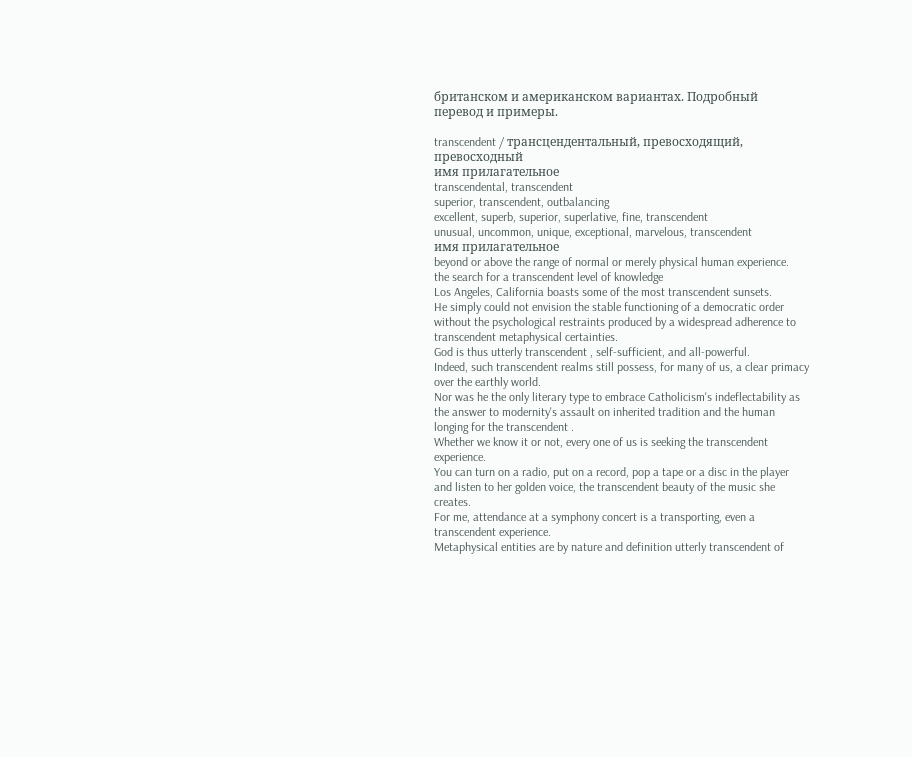британском и американском вариантах. Подробный перевод и примеры.

transcendent / трансцендентальный, превосходящий, превосходный
имя прилагательное
transcendental, transcendent
superior, transcendent, outbalancing
excellent, superb, superior, superlative, fine, transcendent
unusual, uncommon, unique, exceptional, marvelous, transcendent
имя прилагательное
beyond or above the range of normal or merely physical human experience.
the search for a transcendent level of knowledge
Los Angeles, California boasts some of the most transcendent sunsets.
He simply could not envision the stable functioning of a democratic order without the psychological restraints produced by a widespread adherence to transcendent metaphysical certainties.
God is thus utterly transcendent , self-sufficient, and all-powerful.
Indeed, such transcendent realms still possess, for many of us, a clear primacy over the earthly world.
Nor was he the only literary type to embrace Catholicism's indeflectability as the answer to modernity's assault on inherited tradition and the human longing for the transcendent .
Whether we know it or not, every one of us is seeking the transcendent experience.
You can turn on a radio, put on a record, pop a tape or a disc in the player and listen to her golden voice, the transcendent beauty of the music she creates.
For me, attendance at a symphony concert is a transporting, even a transcendent experience.
Metaphysical entities are by nature and definition utterly transcendent of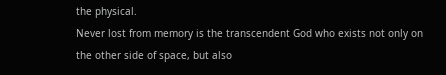the physical.
Never lost from memory is the transcendent God who exists not only on the other side of space, but also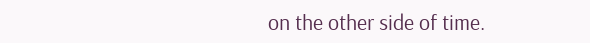on the other side of time.